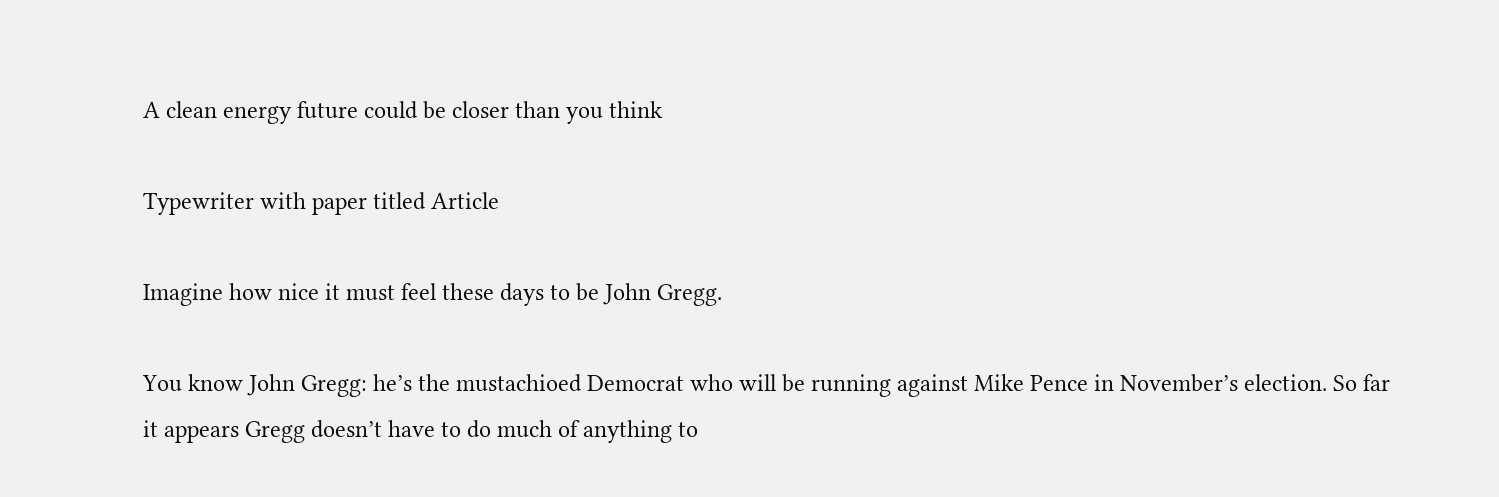A clean energy future could be closer than you think

Typewriter with paper titled Article

Imagine how nice it must feel these days to be John Gregg.

You know John Gregg: he’s the mustachioed Democrat who will be running against Mike Pence in November’s election. So far it appears Gregg doesn’t have to do much of anything to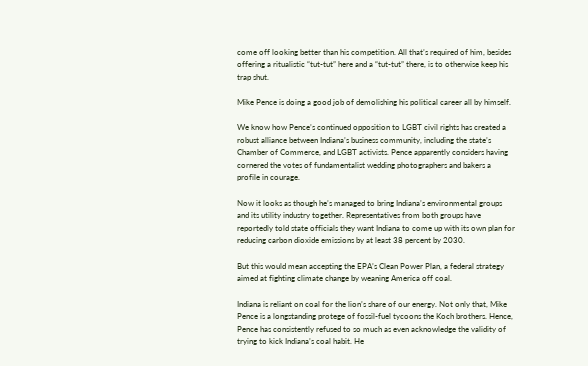come off looking better than his competition. All that’s required of him, besides offering a ritualistic “tut-tut” here and a “tut-tut” there, is to otherwise keep his trap shut.

Mike Pence is doing a good job of demolishing his political career all by himself.

We know how Pence’s continued opposition to LGBT civil rights has created a robust alliance between Indiana’s business community, including the state’s Chamber of Commerce, and LGBT activists. Pence apparently considers having cornered the votes of fundamentalist wedding photographers and bakers a profile in courage.

Now it looks as though he’s managed to bring Indiana’s environmental groups and its utility industry together. Representatives from both groups have reportedly told state officials they want Indiana to come up with its own plan for reducing carbon dioxide emissions by at least 38 percent by 2030.

But this would mean accepting the EPA’s Clean Power Plan, a federal strategy aimed at fighting climate change by weaning America off coal.

Indiana is reliant on coal for the lion’s share of our energy. Not only that, Mike Pence is a longstanding protege of fossil-fuel tycoons the Koch brothers. Hence, Pence has consistently refused to so much as even acknowledge the validity of trying to kick Indiana’s coal habit. He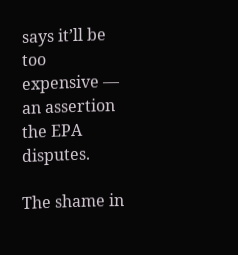says it’ll be too expensive — an assertion the EPA disputes.

The shame in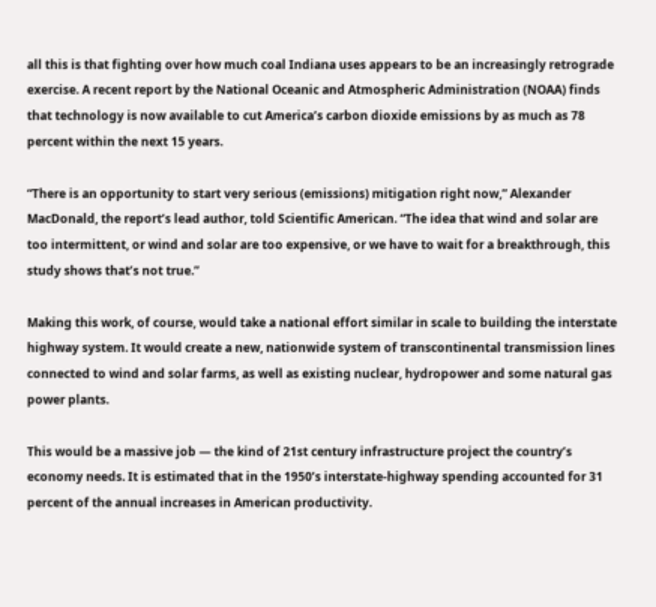all this is that fighting over how much coal Indiana uses appears to be an increasingly retrograde exercise. A recent report by the National Oceanic and Atmospheric Administration (NOAA) finds that technology is now available to cut America’s carbon dioxide emissions by as much as 78 percent within the next 15 years.

“There is an opportunity to start very serious (emissions) mitigation right now,” Alexander MacDonald, the report’s lead author, told Scientific American. “The idea that wind and solar are too intermittent, or wind and solar are too expensive, or we have to wait for a breakthrough, this study shows that’s not true.”

Making this work, of course, would take a national effort similar in scale to building the interstate highway system. It would create a new, nationwide system of transcontinental transmission lines connected to wind and solar farms, as well as existing nuclear, hydropower and some natural gas power plants.

This would be a massive job — the kind of 21st century infrastructure project the country’s economy needs. It is estimated that in the 1950’s interstate-highway spending accounted for 31 percent of the annual increases in American productivity.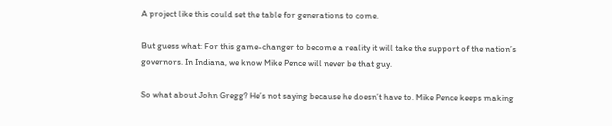A project like this could set the table for generations to come.

But guess what: For this game-changer to become a reality it will take the support of the nation’s governors. In Indiana, we know Mike Pence will never be that guy.

So what about John Gregg? He’s not saying because he doesn’t have to. Mike Pence keeps making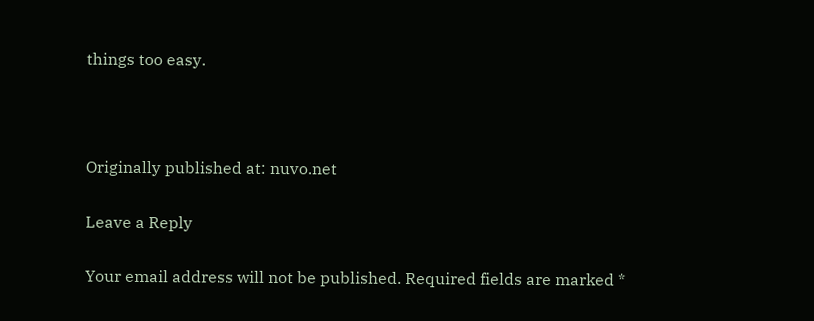things too easy.



Originally published at: nuvo.net

Leave a Reply

Your email address will not be published. Required fields are marked *